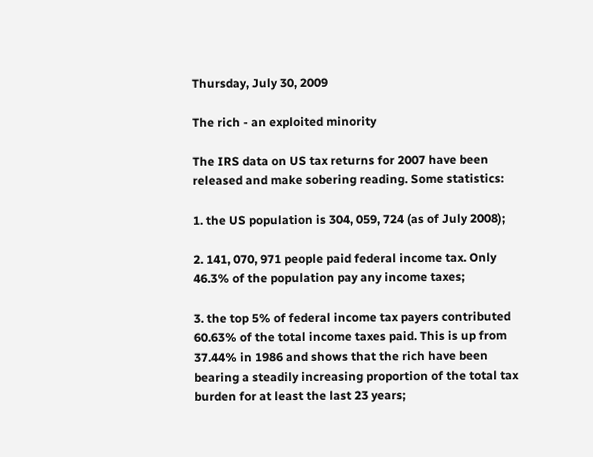Thursday, July 30, 2009

The rich - an exploited minority

The IRS data on US tax returns for 2007 have been released and make sobering reading. Some statistics:

1. the US population is 304, 059, 724 (as of July 2008);

2. 141, 070, 971 people paid federal income tax. Only 46.3% of the population pay any income taxes;

3. the top 5% of federal income tax payers contributed 60.63% of the total income taxes paid. This is up from 37.44% in 1986 and shows that the rich have been bearing a steadily increasing proportion of the total tax burden for at least the last 23 years;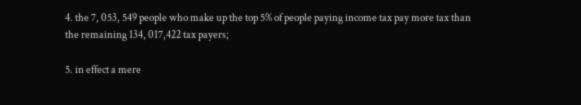4. the 7, 053, 549 people who make up the top 5% of people paying income tax pay more tax than the remaining 134, 017,422 tax payers;

5. in effect a mere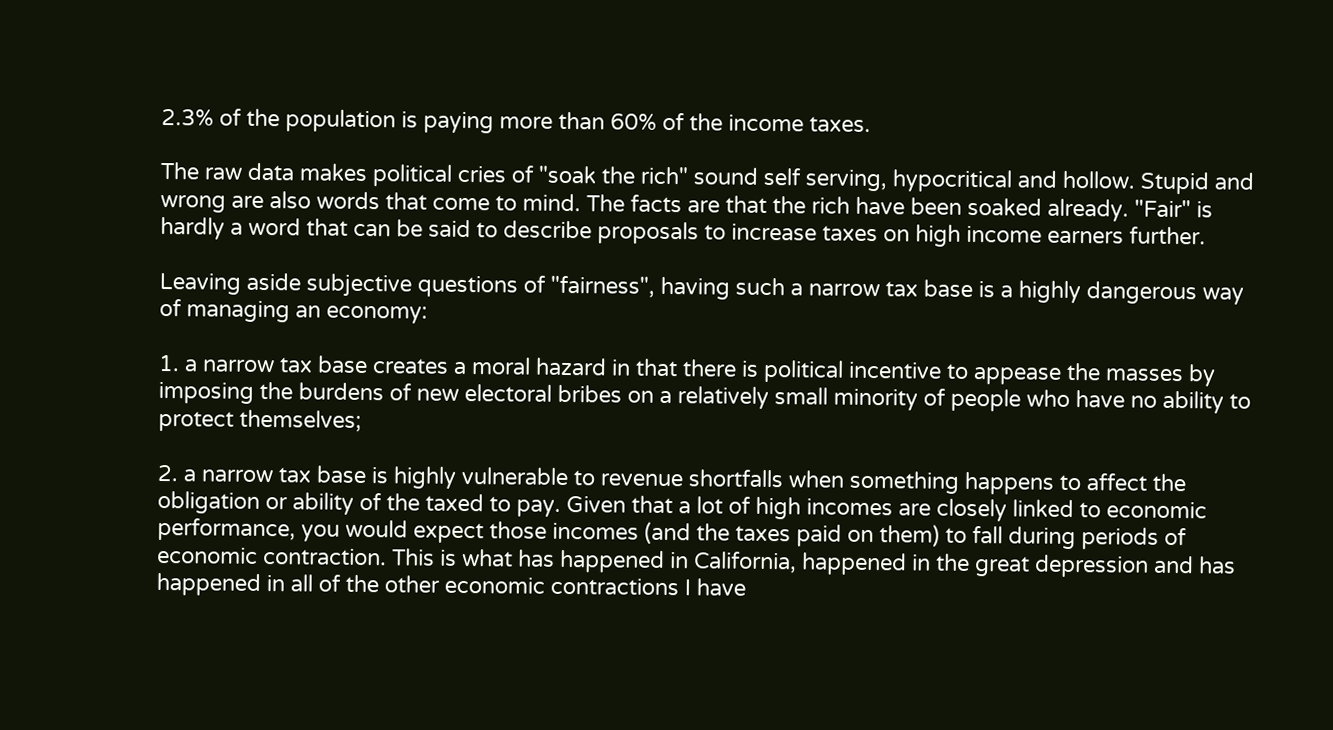2.3% of the population is paying more than 60% of the income taxes.

The raw data makes political cries of "soak the rich" sound self serving, hypocritical and hollow. Stupid and wrong are also words that come to mind. The facts are that the rich have been soaked already. "Fair" is hardly a word that can be said to describe proposals to increase taxes on high income earners further.

Leaving aside subjective questions of "fairness", having such a narrow tax base is a highly dangerous way of managing an economy:

1. a narrow tax base creates a moral hazard in that there is political incentive to appease the masses by imposing the burdens of new electoral bribes on a relatively small minority of people who have no ability to protect themselves;

2. a narrow tax base is highly vulnerable to revenue shortfalls when something happens to affect the obligation or ability of the taxed to pay. Given that a lot of high incomes are closely linked to economic performance, you would expect those incomes (and the taxes paid on them) to fall during periods of economic contraction. This is what has happened in California, happened in the great depression and has happened in all of the other economic contractions I have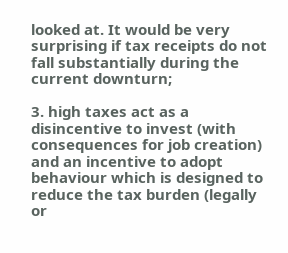looked at. It would be very surprising if tax receipts do not fall substantially during the current downturn;

3. high taxes act as a disincentive to invest (with consequences for job creation) and an incentive to adopt behaviour which is designed to reduce the tax burden (legally or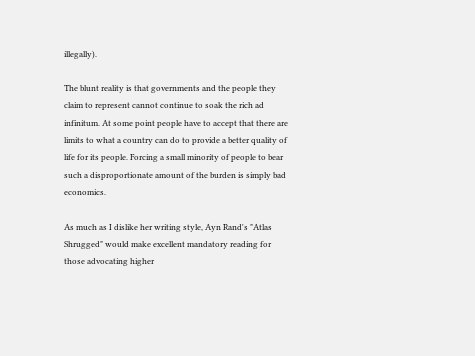illegally).

The blunt reality is that governments and the people they claim to represent cannot continue to soak the rich ad infinitum. At some point people have to accept that there are limits to what a country can do to provide a better quality of life for its people. Forcing a small minority of people to bear such a disproportionate amount of the burden is simply bad economics.

As much as I dislike her writing style, Ayn Rand's "Atlas Shrugged" would make excellent mandatory reading for those advocating higher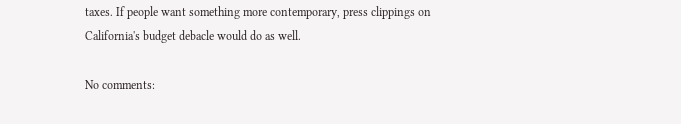taxes. If people want something more contemporary, press clippings on California's budget debacle would do as well.

No comments: